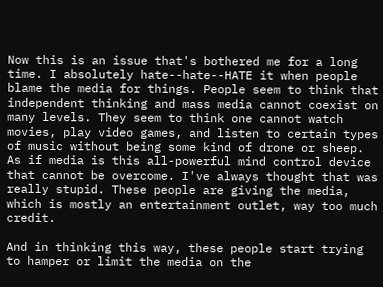Now this is an issue that's bothered me for a long time. I absolutely hate--hate--HATE it when people blame the media for things. People seem to think that independent thinking and mass media cannot coexist on many levels. They seem to think one cannot watch movies, play video games, and listen to certain types of music without being some kind of drone or sheep. As if media is this all-powerful mind control device that cannot be overcome. I've always thought that was really stupid. These people are giving the media, which is mostly an entertainment outlet, way too much credit.

And in thinking this way, these people start trying to hamper or limit the media on the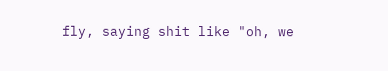fly, saying shit like "oh, we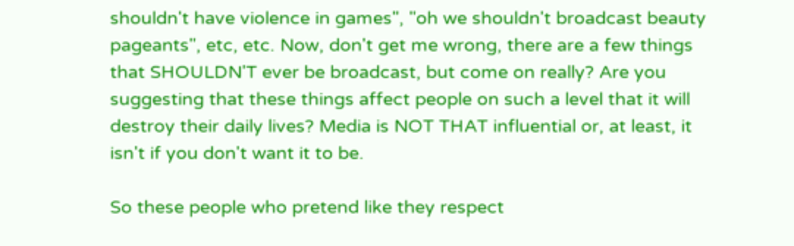shouldn't have violence in games", "oh we shouldn't broadcast beauty pageants", etc, etc. Now, don't get me wrong, there are a few things that SHOULDN'T ever be broadcast, but come on really? Are you suggesting that these things affect people on such a level that it will destroy their daily lives? Media is NOT THAT influential or, at least, it isn't if you don't want it to be.

So these people who pretend like they respect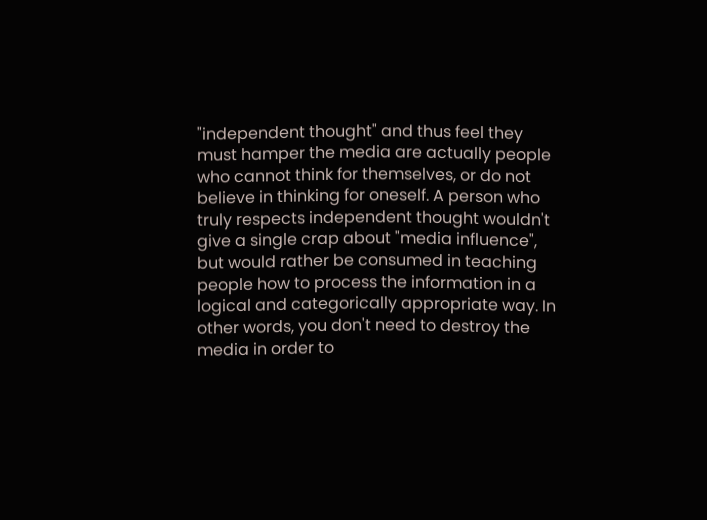"independent thought" and thus feel they must hamper the media are actually people who cannot think for themselves, or do not believe in thinking for oneself. A person who truly respects independent thought wouldn't give a single crap about "media influence", but would rather be consumed in teaching people how to process the information in a logical and categorically appropriate way. In other words, you don't need to destroy the media in order to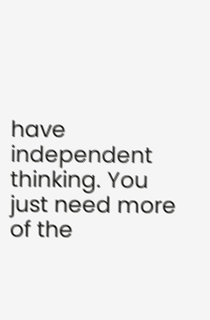have independent thinking. You just need more of the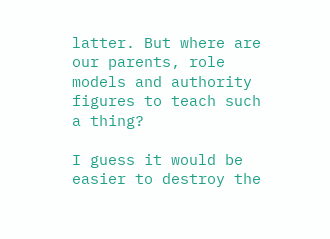latter. But where are our parents, role models and authority figures to teach such a thing?

I guess it would be easier to destroy the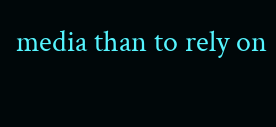media than to rely on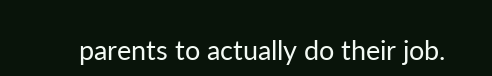parents to actually do their job.